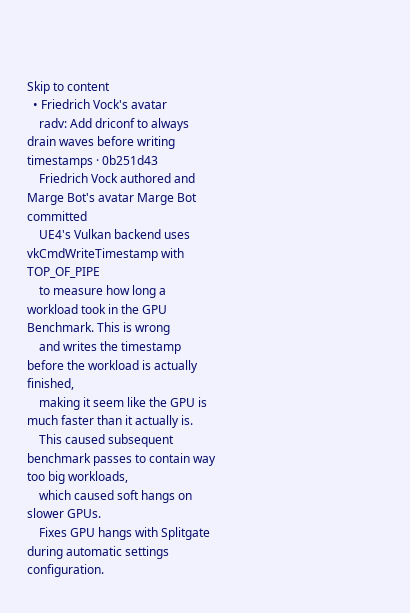Skip to content
  • Friedrich Vock's avatar
    radv: Add driconf to always drain waves before writing timestamps · 0b251d43
    Friedrich Vock authored and Marge Bot's avatar Marge Bot committed
    UE4's Vulkan backend uses vkCmdWriteTimestamp with TOP_OF_PIPE
    to measure how long a workload took in the GPU Benchmark. This is wrong
    and writes the timestamp before the workload is actually finished,
    making it seem like the GPU is much faster than it actually is.
    This caused subsequent benchmark passes to contain way too big workloads,
    which caused soft hangs on slower GPUs.
    Fixes GPU hangs with Splitgate during automatic settings configuration.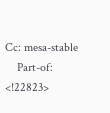Cc: mesa-stable
    Part-of: <!22823>